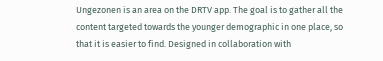Ungezonen is an area on the DRTV app. The goal is to gather all the content targeted towards the younger demographic in one place, so that it is easier to find. Designed in collaboration with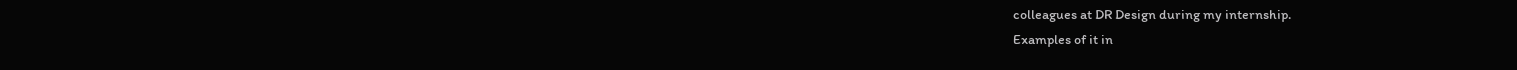colleagues at DR Design during my internship.
Examples of it in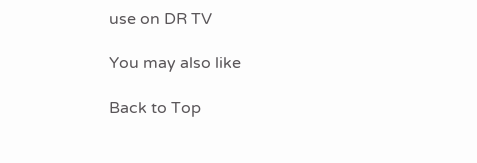use on DR TV

You may also like

Back to Top